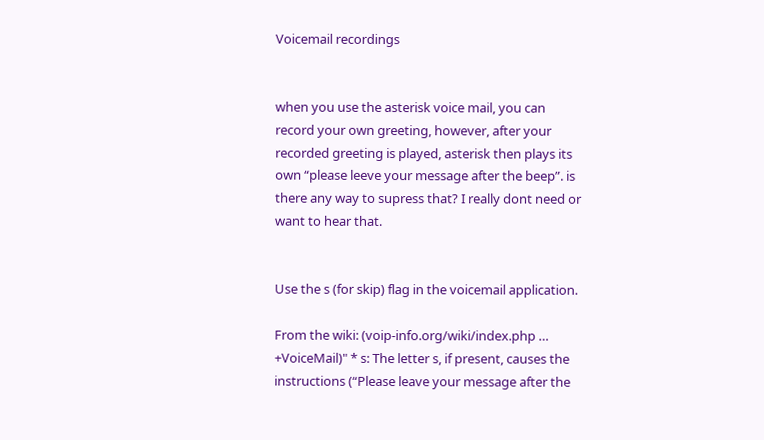Voicemail recordings


when you use the asterisk voice mail, you can record your own greeting, however, after your recorded greeting is played, asterisk then plays its own “please leeve your message after the beep”. is there any way to supress that? I really dont need or want to hear that.


Use the s (for skip) flag in the voicemail application.

From the wiki: (voip-info.org/wiki/index.php … +VoiceMail)" * s: The letter s, if present, causes the instructions (“Please leave your message after the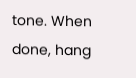tone. When done, hang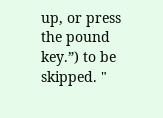up, or press the pound key.”) to be skipped. "